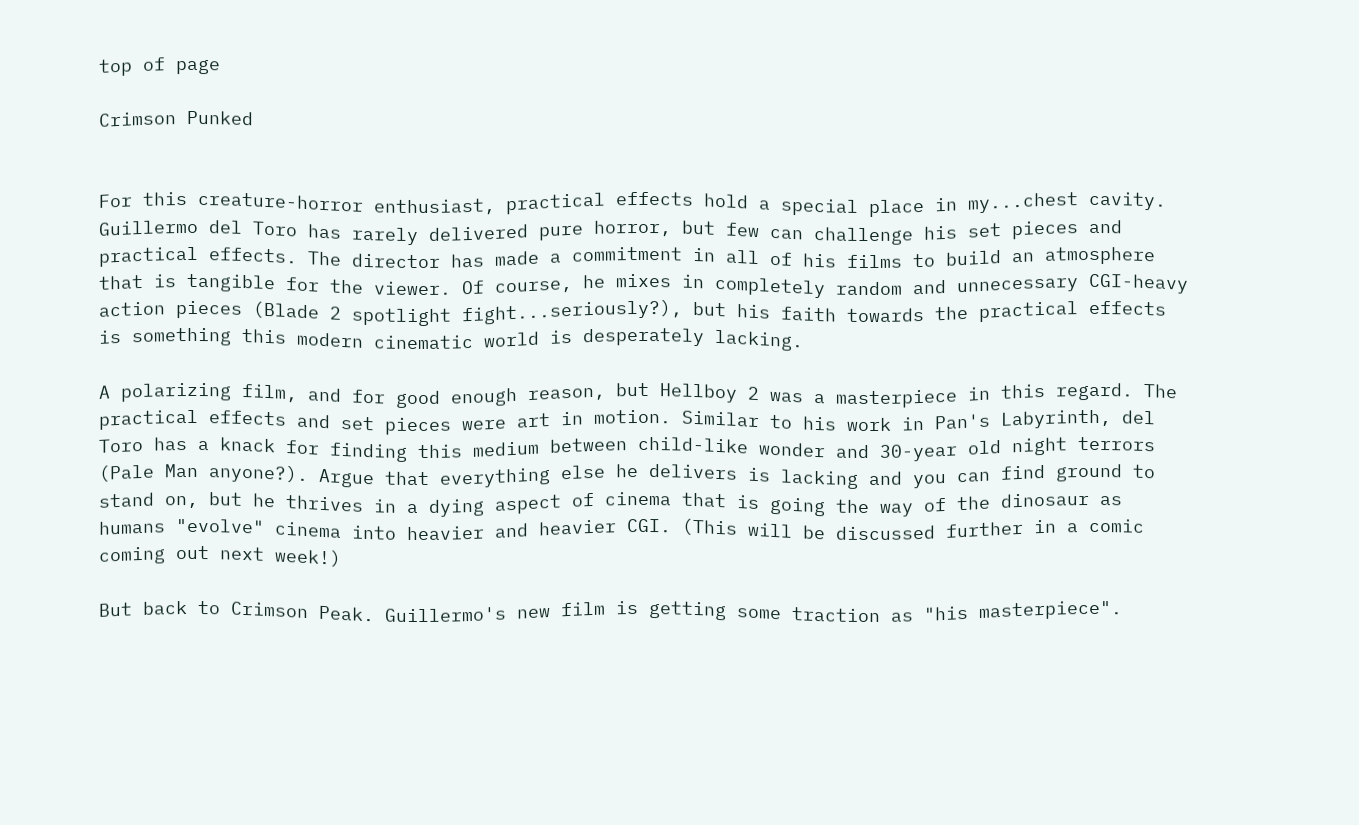top of page

Crimson Punked


For this creature-horror enthusiast, practical effects hold a special place in my...chest cavity. Guillermo del Toro has rarely delivered pure horror, but few can challenge his set pieces and practical effects. The director has made a commitment in all of his films to build an atmosphere that is tangible for the viewer. Of course, he mixes in completely random and unnecessary CGI-heavy action pieces (Blade 2 spotlight fight...seriously?), but his faith towards the practical effects is something this modern cinematic world is desperately lacking.

A polarizing film, and for good enough reason, but Hellboy 2 was a masterpiece in this regard. The practical effects and set pieces were art in motion. Similar to his work in Pan's Labyrinth, del Toro has a knack for finding this medium between child-like wonder and 30-year old night terrors (Pale Man anyone?). Argue that everything else he delivers is lacking and you can find ground to stand on, but he thrives in a dying aspect of cinema that is going the way of the dinosaur as humans "evolve" cinema into heavier and heavier CGI. (This will be discussed further in a comic coming out next week!)

But back to Crimson Peak. Guillermo's new film is getting some traction as "his masterpiece".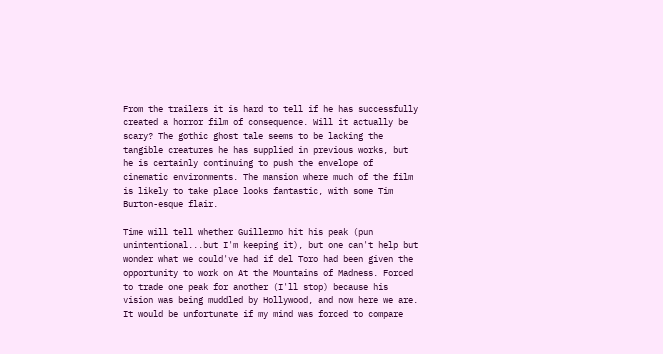From the trailers it is hard to tell if he has successfully created a horror film of consequence. Will it actually be scary? The gothic ghost tale seems to be lacking the tangible creatures he has supplied in previous works, but he is certainly continuing to push the envelope of cinematic environments. The mansion where much of the film is likely to take place looks fantastic, with some Tim Burton-esque flair.

Time will tell whether Guillermo hit his peak (pun unintentional...but I'm keeping it), but one can't help but wonder what we could've had if del Toro had been given the opportunity to work on At the Mountains of Madness. Forced to trade one peak for another (I'll stop) because his vision was being muddled by Hollywood, and now here we are. It would be unfortunate if my mind was forced to compare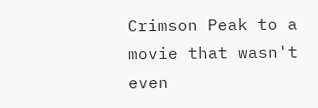Crimson Peak to a movie that wasn't even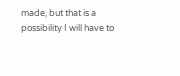made, but that is a possibility I will have to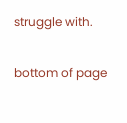struggle with.

bottom of page